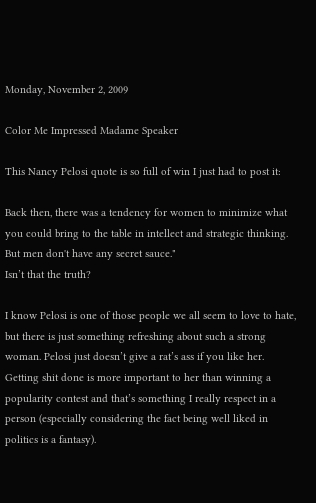Monday, November 2, 2009

Color Me Impressed Madame Speaker

This Nancy Pelosi quote is so full of win I just had to post it:

Back then, there was a tendency for women to minimize what you could bring to the table in intellect and strategic thinking. But men don't have any secret sauce."
Isn’t that the truth?

I know Pelosi is one of those people we all seem to love to hate, but there is just something refreshing about such a strong woman. Pelosi just doesn’t give a rat’s ass if you like her. Getting shit done is more important to her than winning a popularity contest and that’s something I really respect in a person (especially considering the fact being well liked in politics is a fantasy).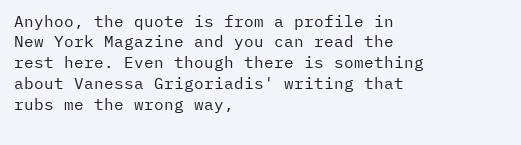Anyhoo, the quote is from a profile in New York Magazine and you can read the rest here. Even though there is something about Vanessa Grigoriadis' writing that rubs me the wrong way,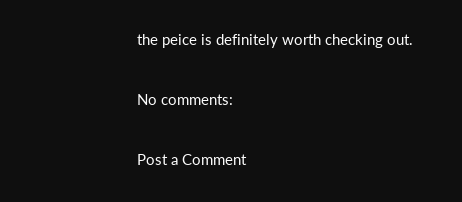the peice is definitely worth checking out.

No comments:

Post a Comment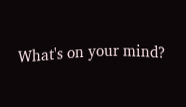What's on your mind?